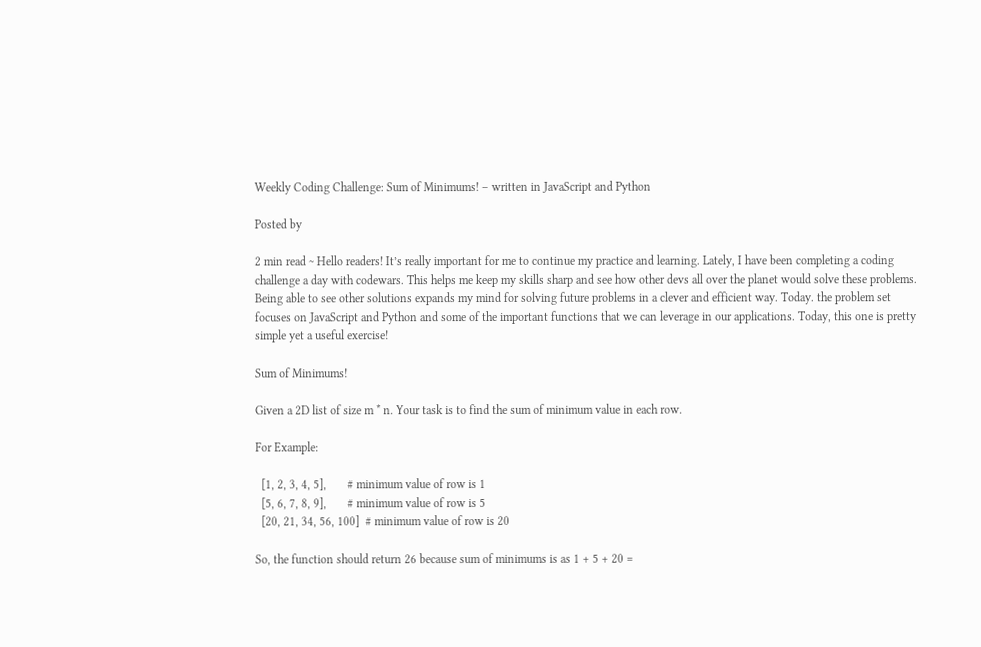Weekly Coding Challenge: Sum of Minimums! – written in JavaScript and Python

Posted by

2 min read ~ Hello readers! It’s really important for me to continue my practice and learning. Lately, I have been completing a coding challenge a day with codewars. This helps me keep my skills sharp and see how other devs all over the planet would solve these problems. Being able to see other solutions expands my mind for solving future problems in a clever and efficient way. Today. the problem set focuses on JavaScript and Python and some of the important functions that we can leverage in our applications. Today, this one is pretty simple yet a useful exercise!

Sum of Minimums!

Given a 2D list of size m * n. Your task is to find the sum of minimum value in each row.

For Example:

  [1, 2, 3, 4, 5],       # minimum value of row is 1
  [5, 6, 7, 8, 9],       # minimum value of row is 5
  [20, 21, 34, 56, 100]  # minimum value of row is 20

So, the function should return 26 because sum of minimums is as 1 + 5 + 20 =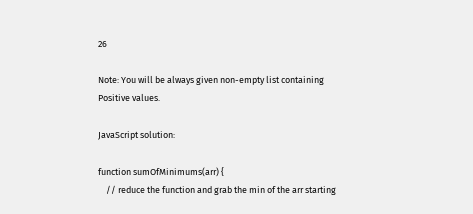26

Note: You will be always given non-empty list containing Positive values.

JavaScript solution:

function sumOfMinimums(arr) {
    // reduce the function and grab the min of the arr starting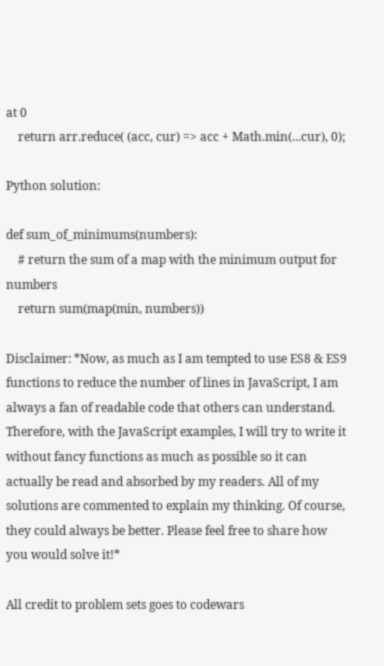at 0
    return arr.reduce( (acc, cur) => acc + Math.min(...cur), 0);

Python solution:

def sum_of_minimums(numbers):
    # return the sum of a map with the minimum output for numbers
    return sum(map(min, numbers))

Disclaimer: *Now, as much as I am tempted to use ES8 & ES9 functions to reduce the number of lines in JavaScript, I am always a fan of readable code that others can understand. Therefore, with the JavaScript examples, I will try to write it without fancy functions as much as possible so it can actually be read and absorbed by my readers. All of my solutions are commented to explain my thinking. Of course, they could always be better. Please feel free to share how you would solve it!*

All credit to problem sets goes to codewars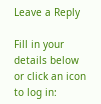Leave a Reply

Fill in your details below or click an icon to log in: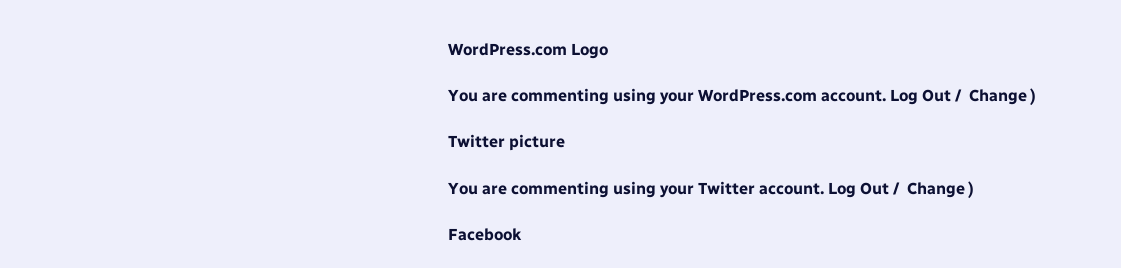WordPress.com Logo

You are commenting using your WordPress.com account. Log Out /  Change )

Twitter picture

You are commenting using your Twitter account. Log Out /  Change )

Facebook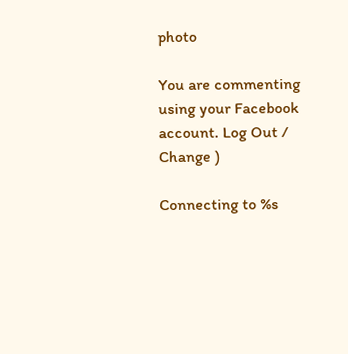photo

You are commenting using your Facebook account. Log Out /  Change )

Connecting to %s